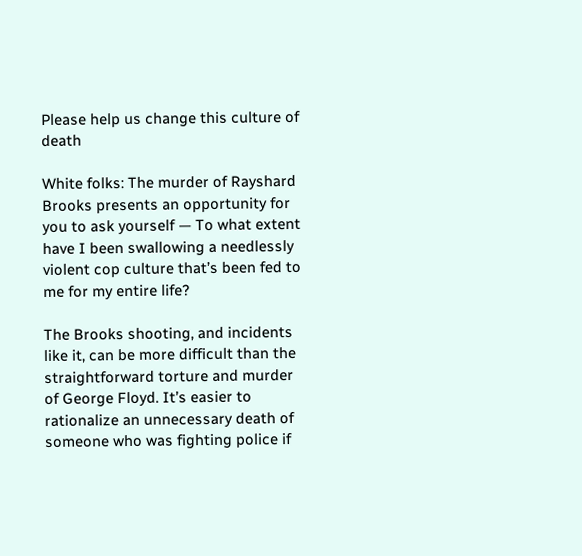Please help us change this culture of death

White folks: The murder of Rayshard Brooks presents an opportunity for you to ask yourself — To what extent have I been swallowing a needlessly violent cop culture that’s been fed to me for my entire life?

The Brooks shooting, and incidents like it, can be more difficult than the straightforward torture and murder of George Floyd. It’s easier to rationalize an unnecessary death of someone who was fighting police if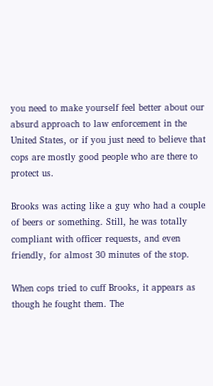you need to make yourself feel better about our absurd approach to law enforcement in the United States, or if you just need to believe that cops are mostly good people who are there to protect us.

Brooks was acting like a guy who had a couple of beers or something. Still, he was totally compliant with officer requests, and even friendly, for almost 30 minutes of the stop.

When cops tried to cuff Brooks, it appears as though he fought them. The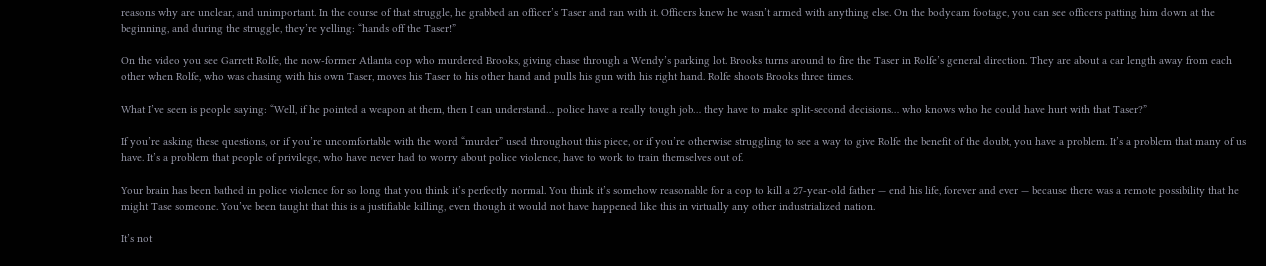reasons why are unclear, and unimportant. In the course of that struggle, he grabbed an officer’s Taser and ran with it. Officers knew he wasn’t armed with anything else. On the bodycam footage, you can see officers patting him down at the beginning, and during the struggle, they’re yelling: “hands off the Taser!”

On the video you see Garrett Rolfe, the now-former Atlanta cop who murdered Brooks, giving chase through a Wendy’s parking lot. Brooks turns around to fire the Taser in Rolfe’s general direction. They are about a car length away from each other when Rolfe, who was chasing with his own Taser, moves his Taser to his other hand and pulls his gun with his right hand. Rolfe shoots Brooks three times.

What I’ve seen is people saying: “Well, if he pointed a weapon at them, then I can understand… police have a really tough job… they have to make split-second decisions… who knows who he could have hurt with that Taser?”

If you’re asking these questions, or if you’re uncomfortable with the word “murder” used throughout this piece, or if you’re otherwise struggling to see a way to give Rolfe the benefit of the doubt, you have a problem. It’s a problem that many of us have. It’s a problem that people of privilege, who have never had to worry about police violence, have to work to train themselves out of.

Your brain has been bathed in police violence for so long that you think it’s perfectly normal. You think it’s somehow reasonable for a cop to kill a 27-year-old father — end his life, forever and ever — because there was a remote possibility that he might Tase someone. You’ve been taught that this is a justifiable killing, even though it would not have happened like this in virtually any other industrialized nation.

It’s not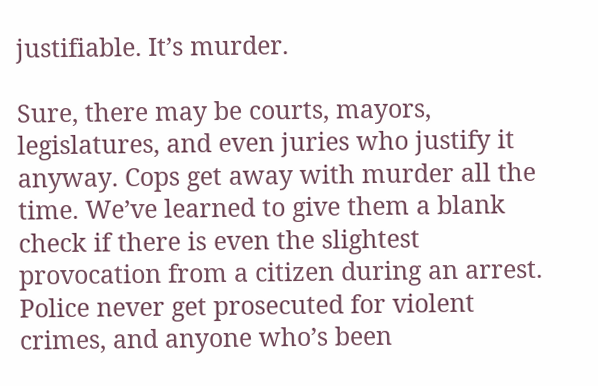justifiable. It’s murder.

Sure, there may be courts, mayors, legislatures, and even juries who justify it anyway. Cops get away with murder all the time. We’ve learned to give them a blank check if there is even the slightest provocation from a citizen during an arrest. Police never get prosecuted for violent crimes, and anyone who’s been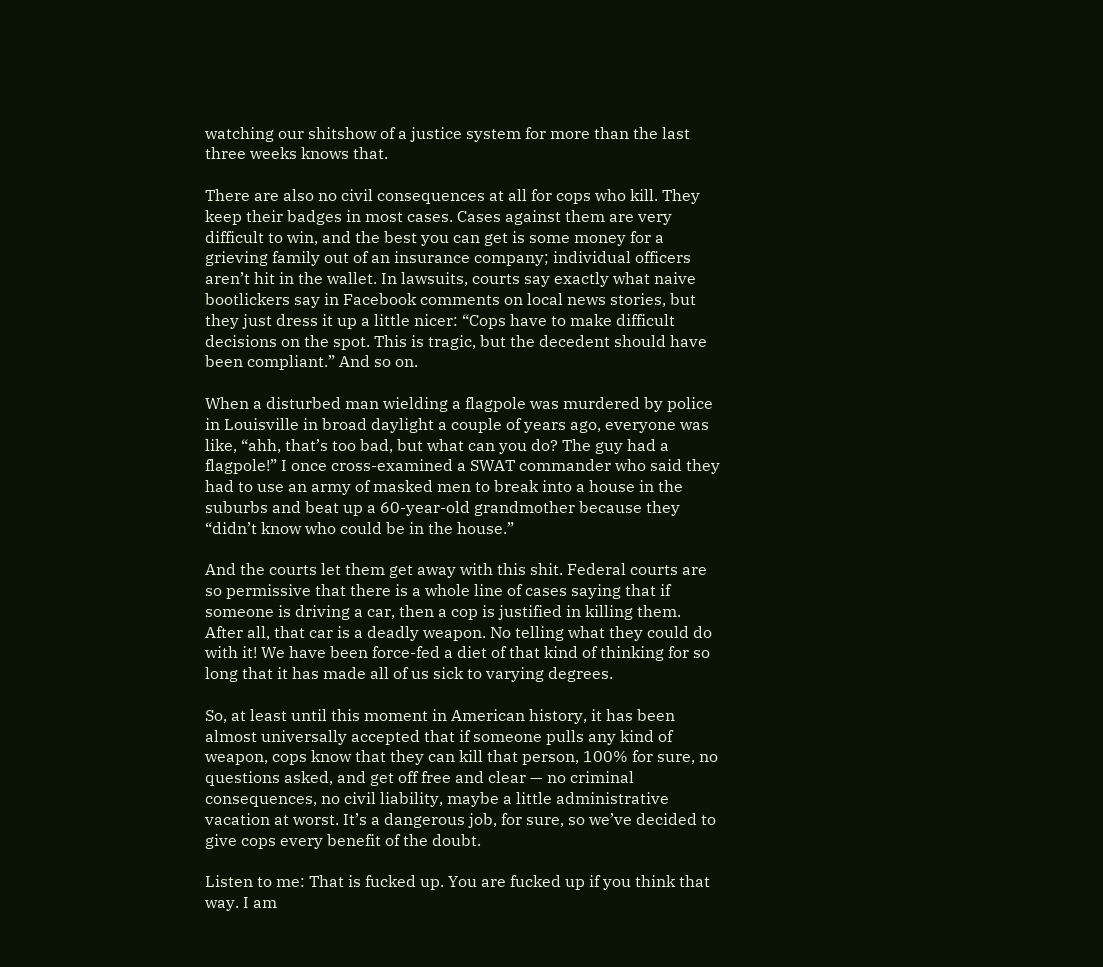watching our shitshow of a justice system for more than the last three weeks knows that.

There are also no civil consequences at all for cops who kill. They keep their badges in most cases. Cases against them are very difficult to win, and the best you can get is some money for a grieving family out of an insurance company; individual officers aren’t hit in the wallet. In lawsuits, courts say exactly what naive bootlickers say in Facebook comments on local news stories, but they just dress it up a little nicer: “Cops have to make difficult decisions on the spot. This is tragic, but the decedent should have been compliant.” And so on.

When a disturbed man wielding a flagpole was murdered by police in Louisville in broad daylight a couple of years ago, everyone was like, “ahh, that’s too bad, but what can you do? The guy had a flagpole!” I once cross-examined a SWAT commander who said they had to use an army of masked men to break into a house in the suburbs and beat up a 60-year-old grandmother because they “didn’t know who could be in the house.”

And the courts let them get away with this shit. Federal courts are so permissive that there is a whole line of cases saying that if someone is driving a car, then a cop is justified in killing them. After all, that car is a deadly weapon. No telling what they could do with it! We have been force-fed a diet of that kind of thinking for so long that it has made all of us sick to varying degrees.

So, at least until this moment in American history, it has been almost universally accepted that if someone pulls any kind of weapon, cops know that they can kill that person, 100% for sure, no questions asked, and get off free and clear — no criminal consequences, no civil liability, maybe a little administrative vacation at worst. It’s a dangerous job, for sure, so we’ve decided to give cops every benefit of the doubt.

Listen to me: That is fucked up. You are fucked up if you think that way. I am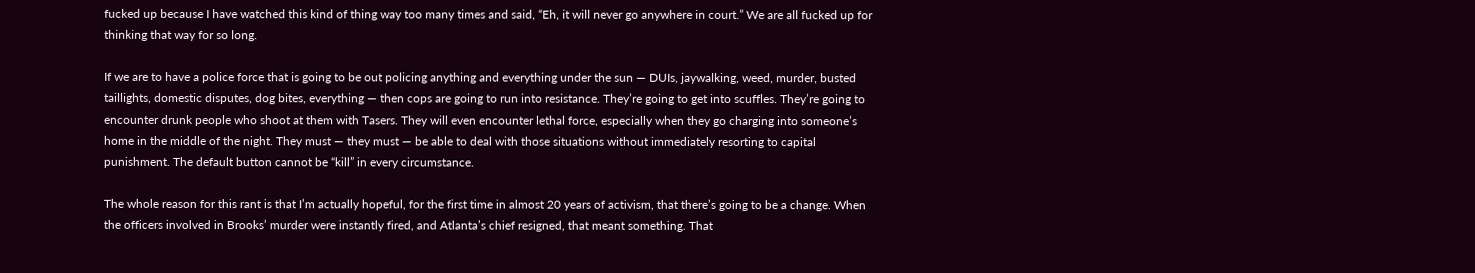fucked up because I have watched this kind of thing way too many times and said, “Eh, it will never go anywhere in court.” We are all fucked up for thinking that way for so long.

If we are to have a police force that is going to be out policing anything and everything under the sun — DUIs, jaywalking, weed, murder, busted taillights, domestic disputes, dog bites, everything — then cops are going to run into resistance. They’re going to get into scuffles. They’re going to encounter drunk people who shoot at them with Tasers. They will even encounter lethal force, especially when they go charging into someone’s home in the middle of the night. They must — they must — be able to deal with those situations without immediately resorting to capital punishment. The default button cannot be “kill” in every circumstance.

The whole reason for this rant is that I’m actually hopeful, for the first time in almost 20 years of activism, that there’s going to be a change. When the officers involved in Brooks’ murder were instantly fired, and Atlanta’s chief resigned, that meant something. That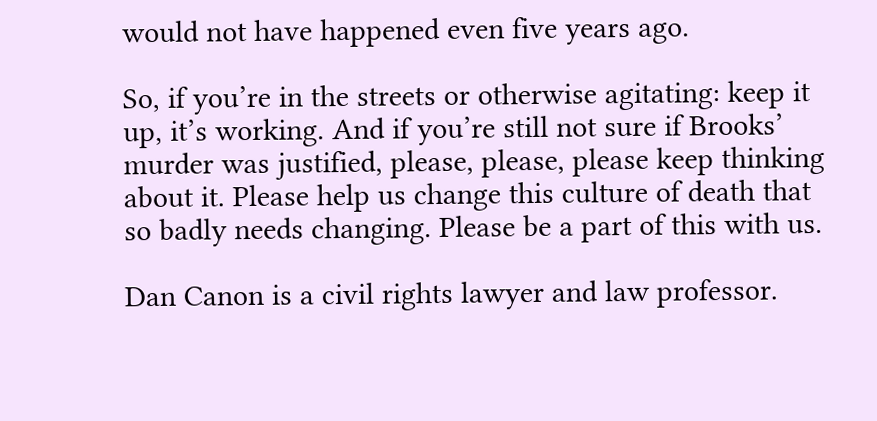would not have happened even five years ago.

So, if you’re in the streets or otherwise agitating: keep it up, it’s working. And if you’re still not sure if Brooks’ murder was justified, please, please, please keep thinking about it. Please help us change this culture of death that so badly needs changing. Please be a part of this with us.

Dan Canon is a civil rights lawyer and law professor.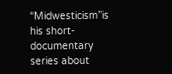“Midwesticism”is his short-documentary series about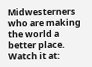Midwesterners who are making the world a better place. Watch it at: